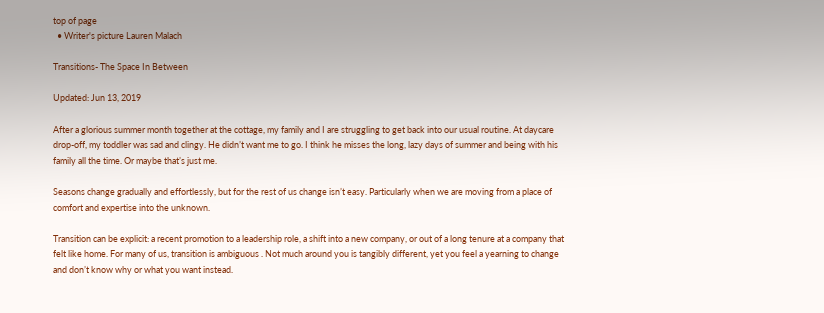top of page
  • Writer's picture Lauren Malach

Transitions- The Space In Between

Updated: Jun 13, 2019

After a glorious summer month together at the cottage, my family and I are struggling to get back into our usual routine. At daycare drop-off, my toddler was sad and clingy. He didn’t want me to go. I think he misses the long, lazy days of summer and being with his family all the time. Or maybe that’s just me.

Seasons change gradually and effortlessly, but for the rest of us change isn’t easy. Particularly when we are moving from a place of comfort and expertise into the unknown.

Transition can be explicit: a recent promotion to a leadership role, a shift into a new company, or out of a long tenure at a company that felt like home. For many of us, transition is ambiguous . Not much around you is tangibly different, yet you feel a yearning to change and don’t know why or what you want instead.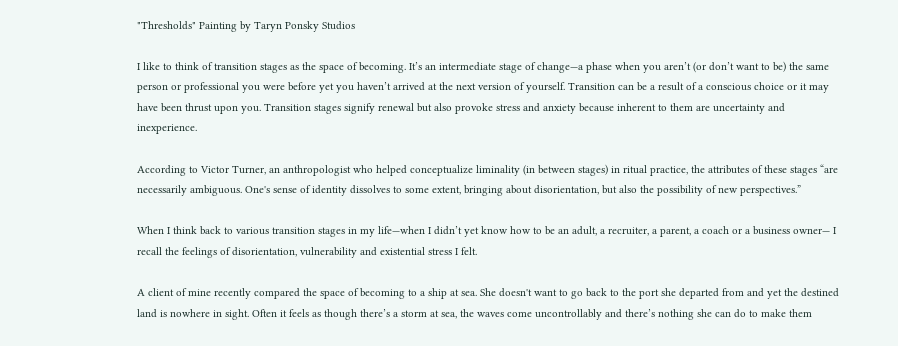"Thresholds" Painting by Taryn Ponsky Studios

I like to think of transition stages as the space of becoming. It’s an intermediate stage of change—a phase when you aren’t (or don’t want to be) the same person or professional you were before yet you haven’t arrived at the next version of yourself. Transition can be a result of a conscious choice or it may have been thrust upon you. Transition stages signify renewal but also provoke stress and anxiety because inherent to them are uncertainty and inexperience.

According to Victor Turner, an anthropologist who helped conceptualize liminality (in between stages) in ritual practice, the attributes of these stages “are necessarily ambiguous. One's sense of identity dissolves to some extent, bringing about disorientation, but also the possibility of new perspectives.”

When I think back to various transition stages in my life—when I didn’t yet know how to be an adult, a recruiter, a parent, a coach or a business owner— I recall the feelings of disorientation, vulnerability and existential stress I felt.

A client of mine recently compared the space of becoming to a ship at sea. She doesn't want to go back to the port she departed from and yet the destined land is nowhere in sight. Often it feels as though there’s a storm at sea, the waves come uncontrollably and there’s nothing she can do to make them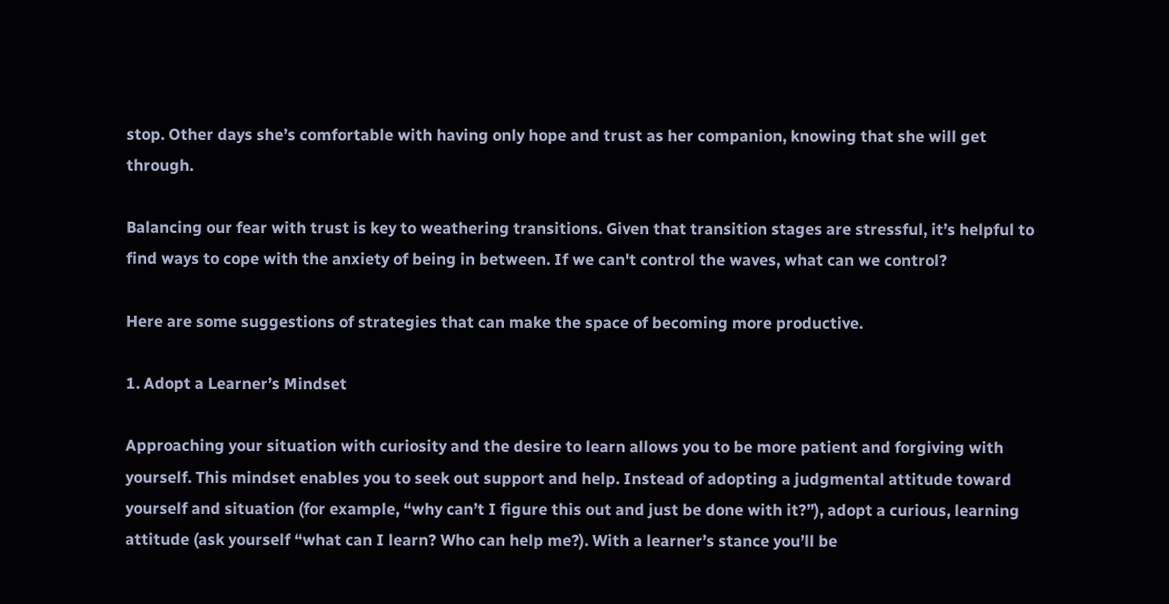stop. Other days she’s comfortable with having only hope and trust as her companion, knowing that she will get through.

Balancing our fear with trust is key to weathering transitions. Given that transition stages are stressful, it’s helpful to find ways to cope with the anxiety of being in between. If we can't control the waves, what can we control?

Here are some suggestions of strategies that can make the space of becoming more productive.

1. Adopt a Learner’s Mindset

Approaching your situation with curiosity and the desire to learn allows you to be more patient and forgiving with yourself. This mindset enables you to seek out support and help. Instead of adopting a judgmental attitude toward yourself and situation (for example, “why can’t I figure this out and just be done with it?”), adopt a curious, learning attitude (ask yourself “what can I learn? Who can help me?). With a learner’s stance you’ll be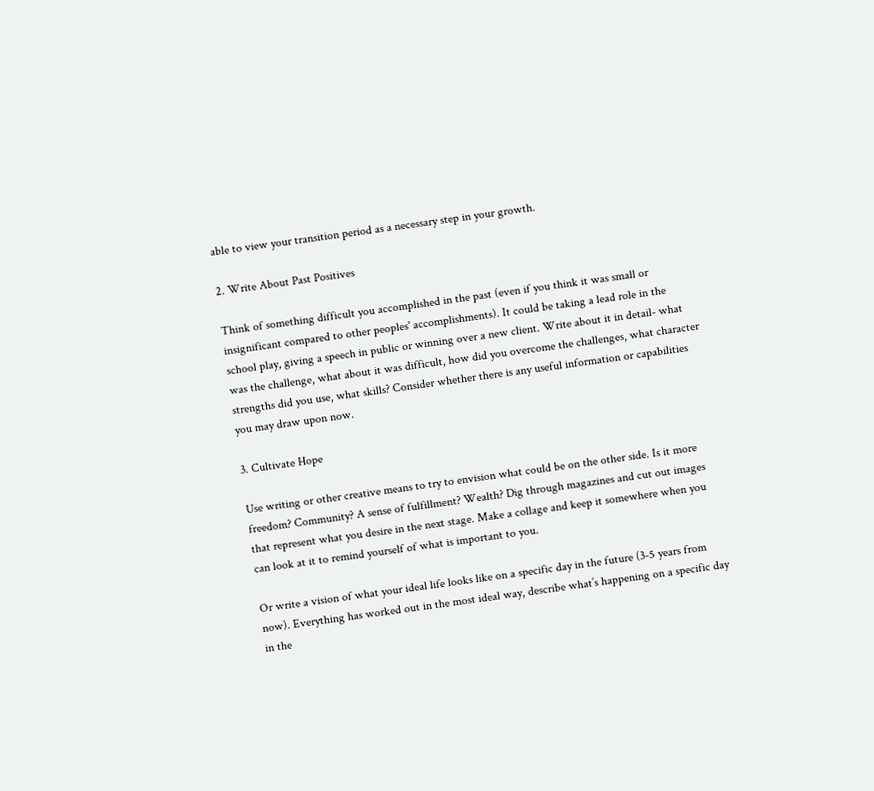able to view your transition period as a necessary step in your growth.

2. Write About Past Positives

Think of something difficult you accomplished in the past (even if you think it was small or insignificant compared to other peoples' accomplishments). It could be taking a lead role in the school play, giving a speech in public or winning over a new client. Write about it in detail- what was the challenge, what about it was difficult, how did you overcome the challenges, what character strengths did you use, what skills? Consider whether there is any useful information or capabilities you may draw upon now.

3. Cultivate Hope

Use writing or other creative means to try to envision what could be on the other side. Is it more freedom? Community? A sense of fulfillment? Wealth? Dig through magazines and cut out images that represent what you desire in the next stage. Make a collage and keep it somewhere when you can look at it to remind yourself of what is important to you.

Or write a vision of what your ideal life looks like on a specific day in the future (3-5 years from now). Everything has worked out in the most ideal way, describe what’s happening on a specific day in the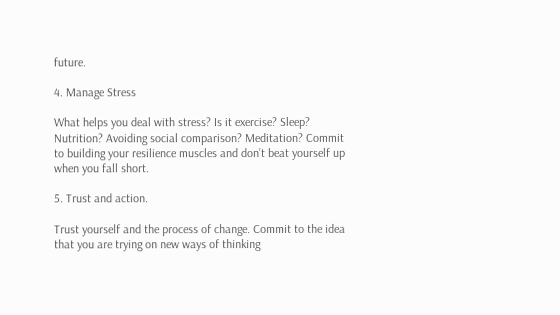future.

4. Manage Stress

What helps you deal with stress? Is it exercise? Sleep? Nutrition? Avoiding social comparison? Meditation? Commit to building your resilience muscles and don’t beat yourself up when you fall short.

5. Trust and action.

Trust yourself and the process of change. Commit to the idea that you are trying on new ways of thinking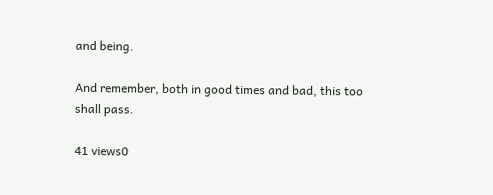and being.

And remember, both in good times and bad, this too shall pass.

41 views0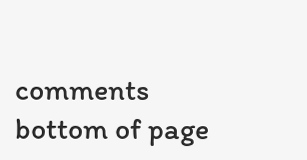comments
bottom of page